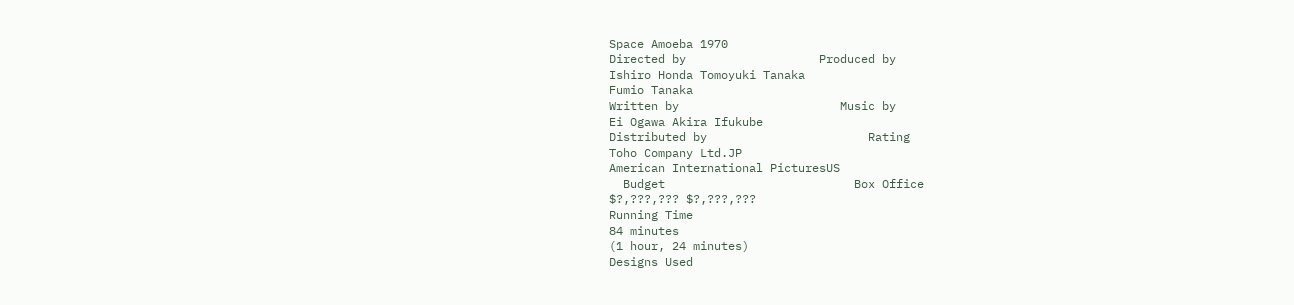Space Amoeba 1970
Directed by                   Produced by
Ishiro Honda Tomoyuki Tanaka
Fumio Tanaka
Written by                       Music by
Ei Ogawa Akira Ifukube
Distributed by                       Rating
Toho Company Ltd.JP
American International PicturesUS
  Budget                           Box Office
$?,???,??? $?,???,???
Running Time
84 minutes
(1 hour, 24 minutes)
Designs Used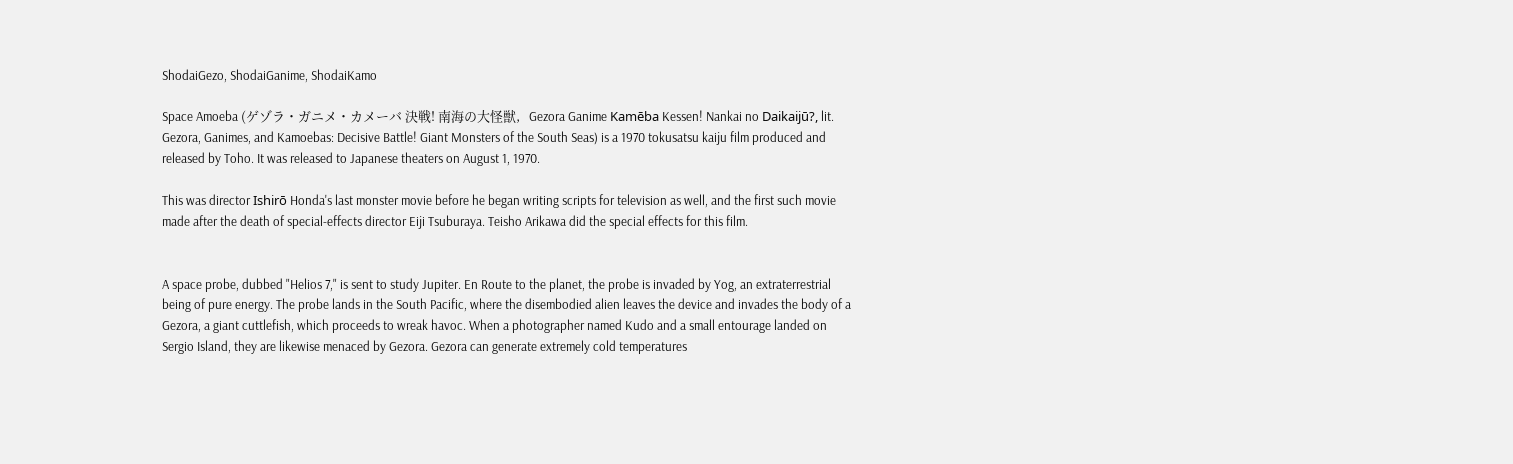ShodaiGezo, ShodaiGanime, ShodaiKamo

Space Amoeba (ゲゾラ・ガニメ・カメーバ 決戦! 南海の大怪獣,   Gezora Ganime Kamēba Kessen! Nankai no Daikaijū?, lit. Gezora, Ganimes, and Kamoebas: Decisive Battle! Giant Monsters of the South Seas) is a 1970 tokusatsu kaiju film produced and released by Toho. It was released to Japanese theaters on August 1, 1970.

This was director Ishirō Honda's last monster movie before he began writing scripts for television as well, and the first such movie made after the death of special-effects director Eiji Tsuburaya. Teisho Arikawa did the special effects for this film.


A space probe, dubbed "Helios 7," is sent to study Jupiter. En Route to the planet, the probe is invaded by Yog, an extraterrestrial being of pure energy. The probe lands in the South Pacific, where the disembodied alien leaves the device and invades the body of a Gezora, a giant cuttlefish, which proceeds to wreak havoc. When a photographer named Kudo and a small entourage landed on Sergio Island, they are likewise menaced by Gezora. Gezora can generate extremely cold temperatures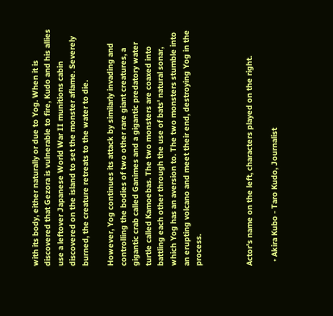with its body, either naturally or due to Yog. When it is discovered that Gezora is vulnerable to fire, Kudo and his allies use a leftover Japanese World War II munitions cabin discovered on the island to set the monster aflame. Severely burned, the creature retreats to the water to die.

However, Yog continues its attack by similarly invading and controlling the bodies of two other rare giant creatures, a gigantic crab called Ganimes and a gigantic predatory water turtle called Kamoebas. The two monsters are coaxed into battling each other through the use of bats' natural sonar, which Yog has an aversion to. The two monsters stumble into an erupting volcano and meet their end, destroying Yog in the process.



Actor's name on the left, characters played on the right.

  • Akira Kubo - Taro Kudo, Journalist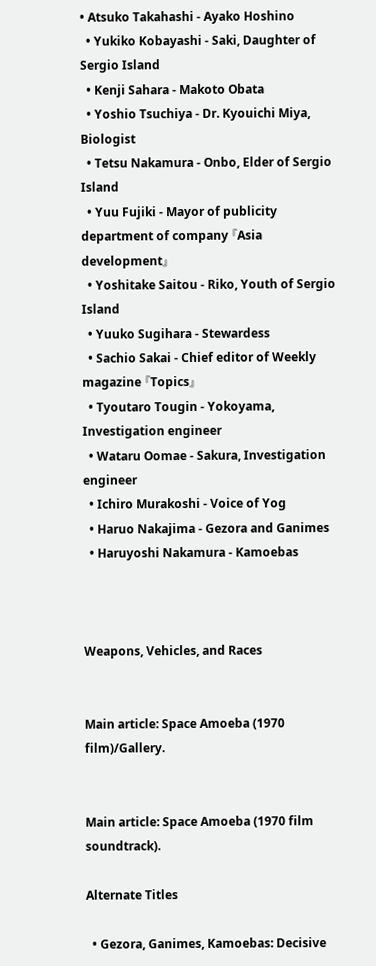• Atsuko Takahashi - Ayako Hoshino
  • Yukiko Kobayashi - Saki, Daughter of Sergio Island
  • Kenji Sahara - Makoto Obata
  • Yoshio Tsuchiya - Dr. Kyouichi Miya, Biologist
  • Tetsu Nakamura - Onbo, Elder of Sergio Island
  • Yuu Fujiki - Mayor of publicity department of company 『Asia development』
  • Yoshitake Saitou - Riko, Youth of Sergio Island
  • Yuuko Sugihara - Stewardess
  • Sachio Sakai - Chief editor of Weekly magazine 『Topics』
  • Tyoutaro Tougin - Yokoyama, Investigation engineer
  • Wataru Oomae - Sakura, Investigation engineer
  • Ichiro Murakoshi - Voice of Yog
  • Haruo Nakajima - Gezora and Ganimes
  • Haruyoshi Nakamura - Kamoebas



Weapons, Vehicles, and Races


Main article: Space Amoeba (1970 film)/Gallery.


Main article: Space Amoeba (1970 film soundtrack).

Alternate Titles

  • Gezora, Ganimes, Kamoebas: Decisive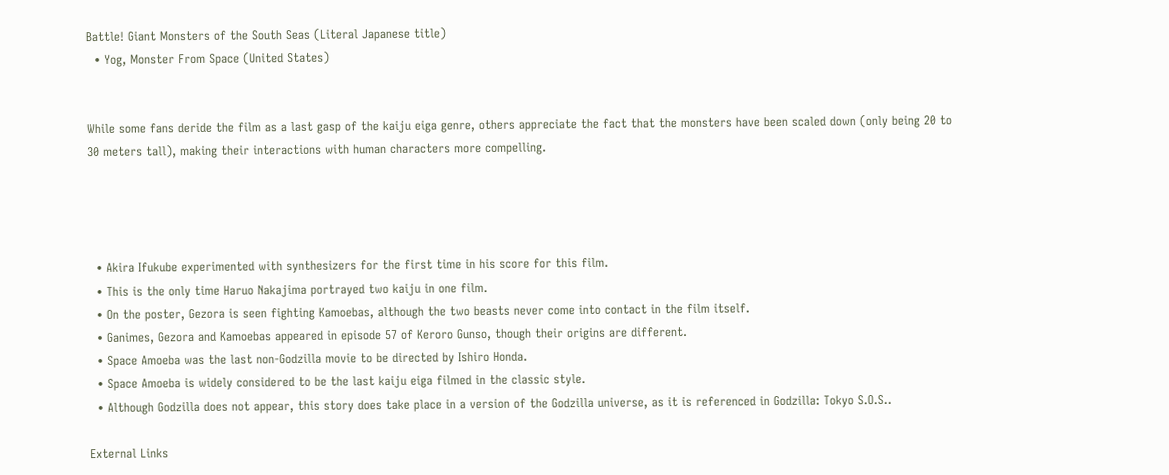Battle! Giant Monsters of the South Seas (Literal Japanese title)
  • Yog, Monster From Space (United States)


While some fans deride the film as a last gasp of the kaiju eiga genre, others appreciate the fact that the monsters have been scaled down (only being 20 to 30 meters tall), making their interactions with human characters more compelling.




  • Akira Ifukube experimented with synthesizers for the first time in his score for this film.
  • This is the only time Haruo Nakajima portrayed two kaiju in one film.
  • On the poster, Gezora is seen fighting Kamoebas, although the two beasts never come into contact in the film itself.
  • Ganimes, Gezora and Kamoebas appeared in episode 57 of Keroro Gunso, though their origins are different.
  • Space Amoeba was the last non-Godzilla movie to be directed by Ishiro Honda.
  • Space Amoeba is widely considered to be the last kaiju eiga filmed in the classic style.
  • Although Godzilla does not appear, this story does take place in a version of the Godzilla universe, as it is referenced in Godzilla: Tokyo S.O.S..

External Links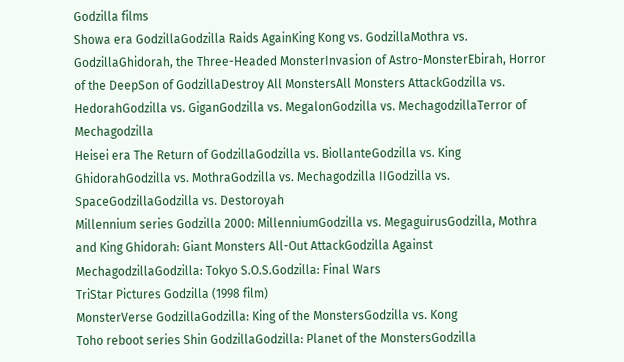Godzilla films
Showa era GodzillaGodzilla Raids AgainKing Kong vs. GodzillaMothra vs. GodzillaGhidorah, the Three-Headed MonsterInvasion of Astro-MonsterEbirah, Horror of the DeepSon of GodzillaDestroy All MonstersAll Monsters AttackGodzilla vs. HedorahGodzilla vs. GiganGodzilla vs. MegalonGodzilla vs. MechagodzillaTerror of Mechagodzilla
Heisei era The Return of GodzillaGodzilla vs. BiollanteGodzilla vs. King GhidorahGodzilla vs. MothraGodzilla vs. Mechagodzilla IIGodzilla vs. SpaceGodzillaGodzilla vs. Destoroyah
Millennium series Godzilla 2000: MillenniumGodzilla vs. MegaguirusGodzilla, Mothra and King Ghidorah: Giant Monsters All-Out AttackGodzilla Against MechagodzillaGodzilla: Tokyo S.O.S.Godzilla: Final Wars
TriStar Pictures Godzilla (1998 film)
MonsterVerse GodzillaGodzilla: King of the MonstersGodzilla vs. Kong
Toho reboot series Shin GodzillaGodzilla: Planet of the MonstersGodzilla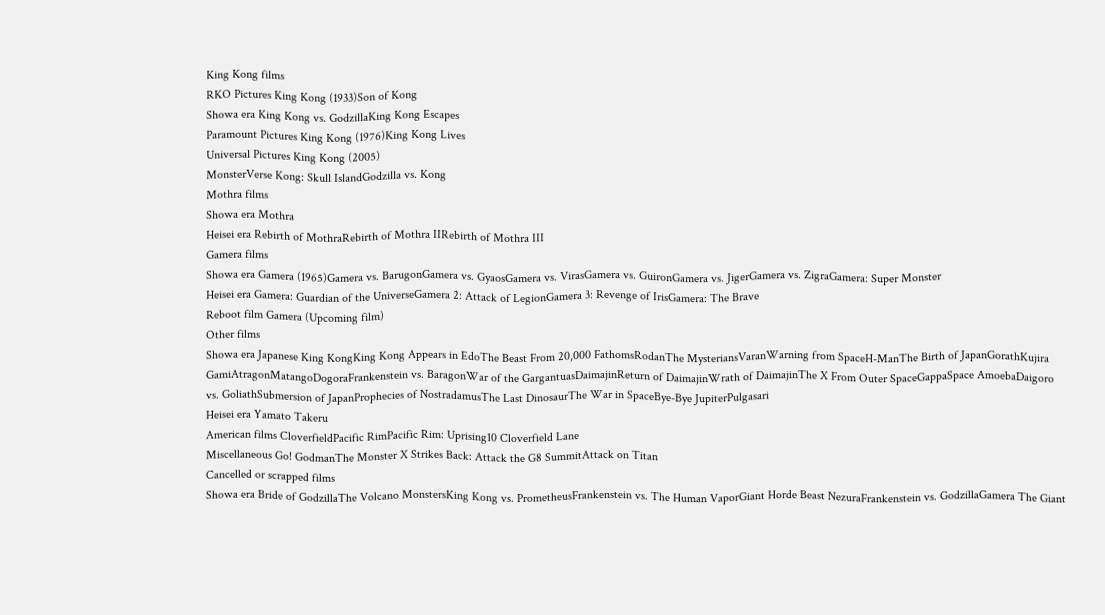King Kong films
RKO Pictures King Kong (1933)Son of Kong
Showa era King Kong vs. GodzillaKing Kong Escapes
Paramount Pictures King Kong (1976)King Kong Lives
Universal Pictures King Kong (2005)
MonsterVerse Kong: Skull IslandGodzilla vs. Kong
Mothra films
Showa era Mothra
Heisei era Rebirth of MothraRebirth of Mothra IIRebirth of Mothra III
Gamera films
Showa era Gamera (1965)Gamera vs. BarugonGamera vs. GyaosGamera vs. VirasGamera vs. GuironGamera vs. JigerGamera vs. ZigraGamera: Super Monster
Heisei era Gamera: Guardian of the UniverseGamera 2: Attack of LegionGamera 3: Revenge of IrisGamera: The Brave
Reboot film Gamera (Upcoming film)
Other films
Showa era Japanese King KongKing Kong Appears in EdoThe Beast From 20,000 FathomsRodanThe MysteriansVaranWarning from SpaceH-ManThe Birth of JapanGorathKujira GamiAtragonMatangoDogoraFrankenstein vs. BaragonWar of the GargantuasDaimajinReturn of DaimajinWrath of DaimajinThe X From Outer SpaceGappaSpace AmoebaDaigoro vs. GoliathSubmersion of JapanProphecies of NostradamusThe Last DinosaurThe War in SpaceBye-Bye JupiterPulgasari
Heisei era Yamato Takeru
American films CloverfieldPacific RimPacific Rim: Uprising10 Cloverfield Lane
Miscellaneous Go! GodmanThe Monster X Strikes Back: Attack the G8 SummitAttack on Titan
Cancelled or scrapped films
Showa era Bride of GodzillaThe Volcano MonstersKing Kong vs. PrometheusFrankenstein vs. The Human VaporGiant Horde Beast NezuraFrankenstein vs. GodzillaGamera The Giant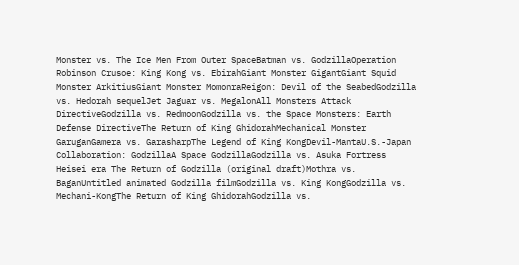Monster vs. The Ice Men From Outer SpaceBatman vs. GodzillaOperation Robinson Crusoe: King Kong vs. EbirahGiant Monster GigantGiant Squid Monster ArkitiusGiant Monster MomonraReigon: Devil of the SeabedGodzilla vs. Hedorah sequelJet Jaguar vs. MegalonAll Monsters Attack DirectiveGodzilla vs. RedmoonGodzilla vs. the Space Monsters: Earth Defense DirectiveThe Return of King GhidorahMechanical Monster GaruganGamera vs. GarasharpThe Legend of King KongDevil-MantaU.S.-Japan Collaboration: GodzillaA Space GodzillaGodzilla vs. Asuka Fortress
Heisei era The Return of Godzilla (original draft)Mothra vs. BaganUntitled animated Godzilla filmGodzilla vs. King KongGodzilla vs. Mechani-KongThe Return of King GhidorahGodzilla vs.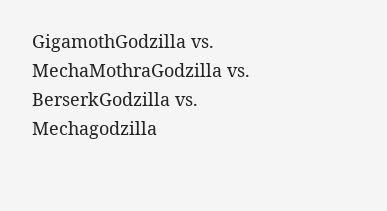GigamothGodzilla vs. MechaMothraGodzilla vs. BerserkGodzilla vs. Mechagodzilla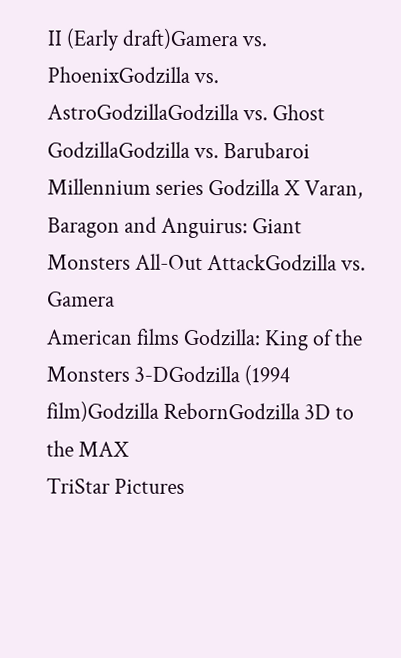II (Early draft)Gamera vs. PhoenixGodzilla vs. AstroGodzillaGodzilla vs. Ghost GodzillaGodzilla vs. Barubaroi
Millennium series Godzilla X Varan, Baragon and Anguirus: Giant Monsters All-Out AttackGodzilla vs. Gamera
American films Godzilla: King of the Monsters 3-DGodzilla (1994 film)Godzilla RebornGodzilla 3D to the MAX
TriStar Pictures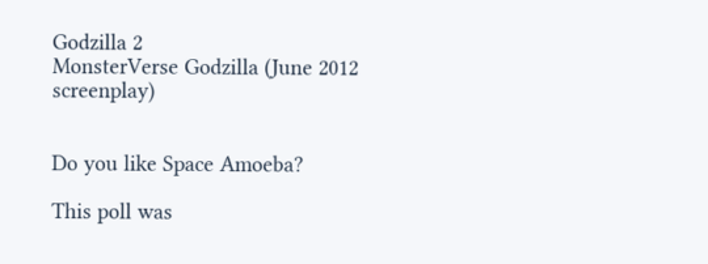Godzilla 2
MonsterVerse Godzilla (June 2012 screenplay)


Do you like Space Amoeba?

This poll was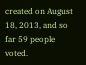created on August 18, 2013, and so far 59 people voted.